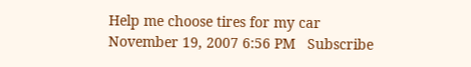Help me choose tires for my car
November 19, 2007 6:56 PM   Subscribe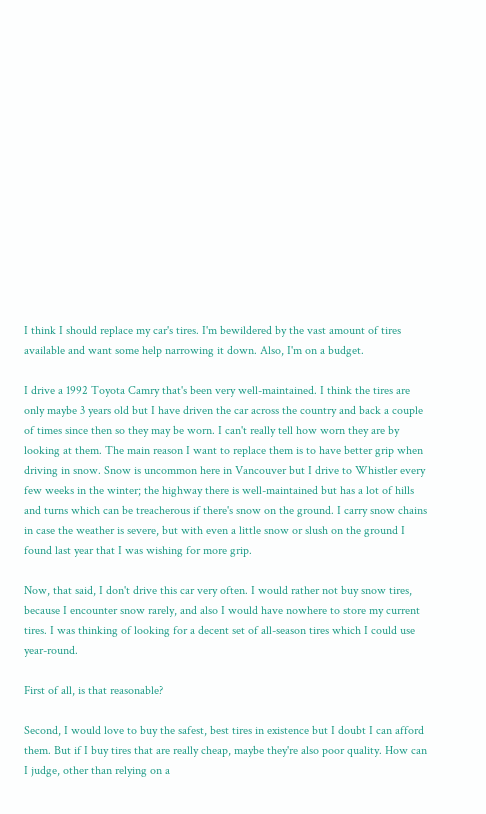I think I should replace my car's tires. I'm bewildered by the vast amount of tires available and want some help narrowing it down. Also, I'm on a budget.

I drive a 1992 Toyota Camry that's been very well-maintained. I think the tires are only maybe 3 years old but I have driven the car across the country and back a couple of times since then so they may be worn. I can't really tell how worn they are by looking at them. The main reason I want to replace them is to have better grip when driving in snow. Snow is uncommon here in Vancouver but I drive to Whistler every few weeks in the winter; the highway there is well-maintained but has a lot of hills and turns which can be treacherous if there's snow on the ground. I carry snow chains in case the weather is severe, but with even a little snow or slush on the ground I found last year that I was wishing for more grip.

Now, that said, I don't drive this car very often. I would rather not buy snow tires, because I encounter snow rarely, and also I would have nowhere to store my current tires. I was thinking of looking for a decent set of all-season tires which I could use year-round.

First of all, is that reasonable?

Second, I would love to buy the safest, best tires in existence but I doubt I can afford them. But if I buy tires that are really cheap, maybe they're also poor quality. How can I judge, other than relying on a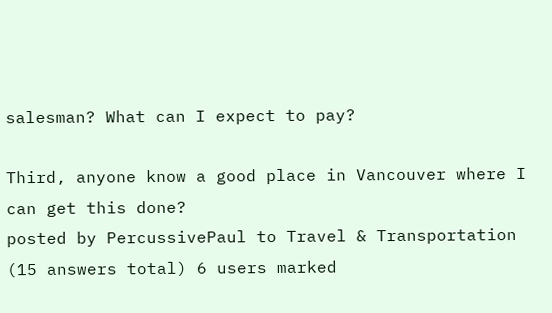salesman? What can I expect to pay?

Third, anyone know a good place in Vancouver where I can get this done?
posted by PercussivePaul to Travel & Transportation (15 answers total) 6 users marked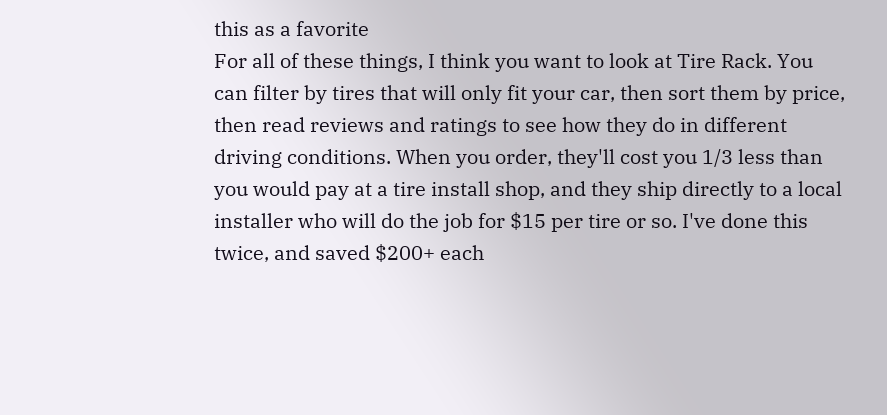this as a favorite
For all of these things, I think you want to look at Tire Rack. You can filter by tires that will only fit your car, then sort them by price, then read reviews and ratings to see how they do in different driving conditions. When you order, they'll cost you 1/3 less than you would pay at a tire install shop, and they ship directly to a local installer who will do the job for $15 per tire or so. I've done this twice, and saved $200+ each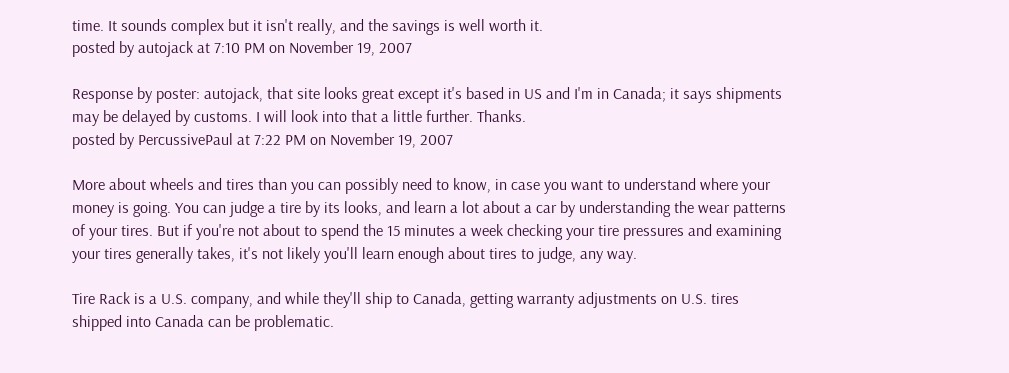time. It sounds complex but it isn't really, and the savings is well worth it.
posted by autojack at 7:10 PM on November 19, 2007

Response by poster: autojack, that site looks great except it's based in US and I'm in Canada; it says shipments may be delayed by customs. I will look into that a little further. Thanks.
posted by PercussivePaul at 7:22 PM on November 19, 2007

More about wheels and tires than you can possibly need to know, in case you want to understand where your money is going. You can judge a tire by its looks, and learn a lot about a car by understanding the wear patterns of your tires. But if you're not about to spend the 15 minutes a week checking your tire pressures and examining your tires generally takes, it's not likely you'll learn enough about tires to judge, any way.

Tire Rack is a U.S. company, and while they'll ship to Canada, getting warranty adjustments on U.S. tires shipped into Canada can be problematic.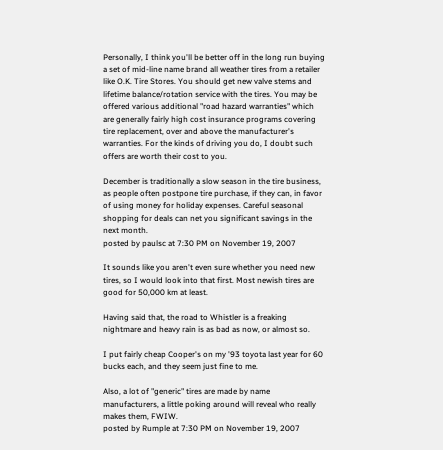Personally, I think you'll be better off in the long run buying a set of mid-line name brand all weather tires from a retailer like O.K. Tire Stores. You should get new valve stems and lifetime balance/rotation service with the tires. You may be offered various additional "road hazard warranties" which are generally fairly high cost insurance programs covering tire replacement, over and above the manufacturer's warranties. For the kinds of driving you do, I doubt such offers are worth their cost to you.

December is traditionally a slow season in the tire business, as people often postpone tire purchase, if they can, in favor of using money for holiday expenses. Careful seasonal shopping for deals can net you significant savings in the next month.
posted by paulsc at 7:30 PM on November 19, 2007

It sounds like you aren't even sure whether you need new tires, so I would look into that first. Most newish tires are good for 50,000 km at least.

Having said that, the road to Whistler is a freaking nightmare and heavy rain is as bad as now, or almost so.

I put fairly cheap Cooper's on my '93 toyota last year for 60 bucks each, and they seem just fine to me.

Also, a lot of "generic" tires are made by name manufacturers, a little poking around will reveal who really makes them, FWIW.
posted by Rumple at 7:30 PM on November 19, 2007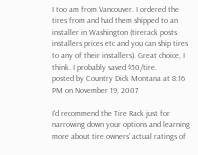I too am from Vancouver. I ordered the tires from and had them shipped to an installer in Washington (tirerack posts installers prices etc and you can ship tires to any of their installers). Great choice, I think. I probably saved $50/tire.
posted by Country Dick Montana at 8:16 PM on November 19, 2007

I'd recommend the Tire Rack just for narrowing down your options and learning more about tire owners' actual ratings of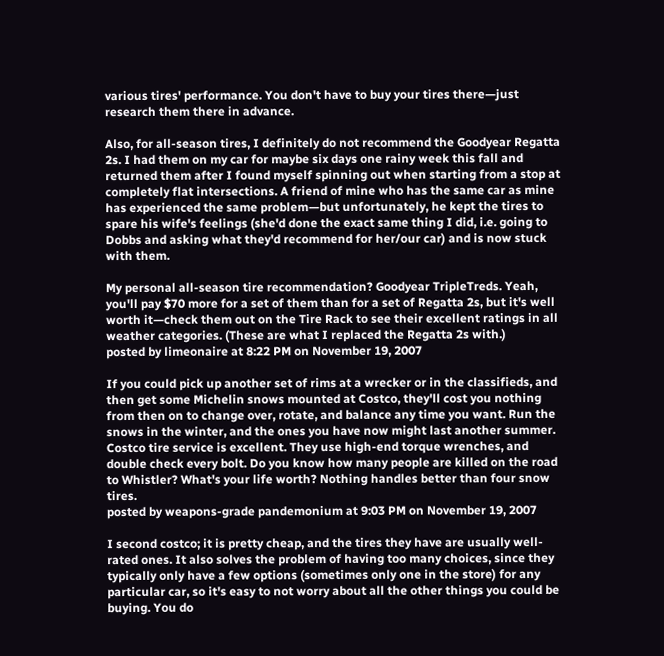various tires' performance. You don't have to buy your tires there—just research them there in advance.

Also, for all-season tires, I definitely do not recommend the Goodyear Regatta 2s. I had them on my car for maybe six days one rainy week this fall and returned them after I found myself spinning out when starting from a stop at completely flat intersections. A friend of mine who has the same car as mine has experienced the same problem—but unfortunately, he kept the tires to spare his wife's feelings (she'd done the exact same thing I did, i.e. going to Dobbs and asking what they'd recommend for her/our car) and is now stuck with them.

My personal all-season tire recommendation? Goodyear TripleTreds. Yeah, you'll pay $70 more for a set of them than for a set of Regatta 2s, but it's well worth it—check them out on the Tire Rack to see their excellent ratings in all weather categories. (These are what I replaced the Regatta 2s with.)
posted by limeonaire at 8:22 PM on November 19, 2007

If you could pick up another set of rims at a wrecker or in the classifieds, and then get some Michelin snows mounted at Costco, they'll cost you nothing from then on to change over, rotate, and balance any time you want. Run the snows in the winter, and the ones you have now might last another summer. Costco tire service is excellent. They use high-end torque wrenches, and double check every bolt. Do you know how many people are killed on the road to Whistler? What's your life worth? Nothing handles better than four snow tires.
posted by weapons-grade pandemonium at 9:03 PM on November 19, 2007

I second costco; it is pretty cheap, and the tires they have are usually well-rated ones. It also solves the problem of having too many choices, since they typically only have a few options (sometimes only one in the store) for any particular car, so it's easy to not worry about all the other things you could be buying. You do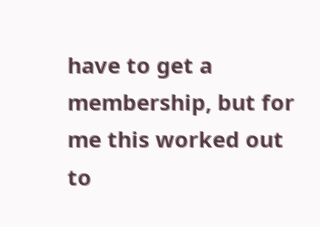have to get a membership, but for me this worked out to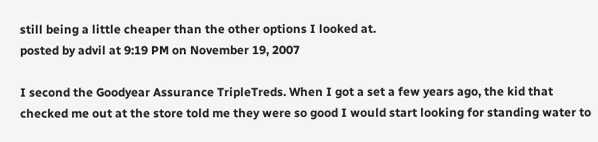still being a little cheaper than the other options I looked at.
posted by advil at 9:19 PM on November 19, 2007

I second the Goodyear Assurance TripleTreds. When I got a set a few years ago, the kid that checked me out at the store told me they were so good I would start looking for standing water to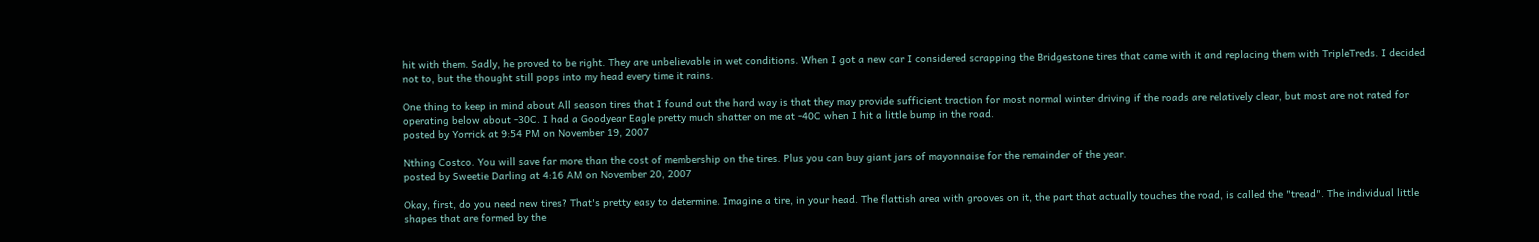hit with them. Sadly, he proved to be right. They are unbelievable in wet conditions. When I got a new car I considered scrapping the Bridgestone tires that came with it and replacing them with TripleTreds. I decided not to, but the thought still pops into my head every time it rains.

One thing to keep in mind about All season tires that I found out the hard way is that they may provide sufficient traction for most normal winter driving if the roads are relatively clear, but most are not rated for operating below about -30C. I had a Goodyear Eagle pretty much shatter on me at -40C when I hit a little bump in the road.
posted by Yorrick at 9:54 PM on November 19, 2007

Nthing Costco. You will save far more than the cost of membership on the tires. Plus you can buy giant jars of mayonnaise for the remainder of the year.
posted by Sweetie Darling at 4:16 AM on November 20, 2007

Okay, first, do you need new tires? That's pretty easy to determine. Imagine a tire, in your head. The flattish area with grooves on it, the part that actually touches the road, is called the "tread". The individual little shapes that are formed by the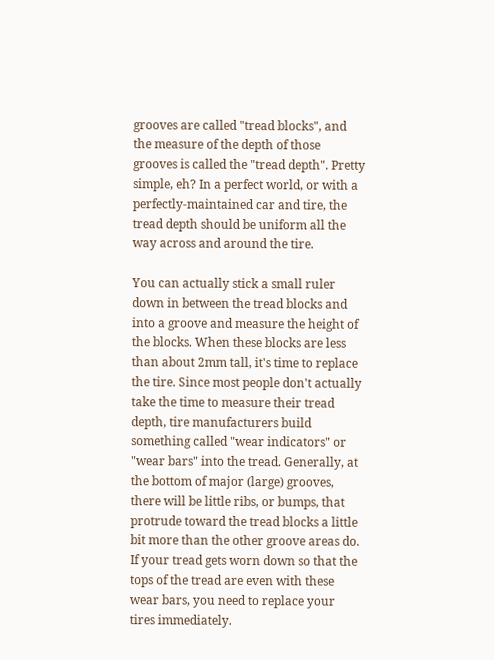grooves are called "tread blocks", and the measure of the depth of those grooves is called the "tread depth". Pretty simple, eh? In a perfect world, or with a perfectly-maintained car and tire, the tread depth should be uniform all the way across and around the tire.

You can actually stick a small ruler down in between the tread blocks and into a groove and measure the height of the blocks. When these blocks are less than about 2mm tall, it's time to replace the tire. Since most people don't actually take the time to measure their tread depth, tire manufacturers build something called "wear indicators" or "wear bars" into the tread. Generally, at the bottom of major (large) grooves, there will be little ribs, or bumps, that protrude toward the tread blocks a little bit more than the other groove areas do. If your tread gets worn down so that the tops of the tread are even with these wear bars, you need to replace your tires immediately.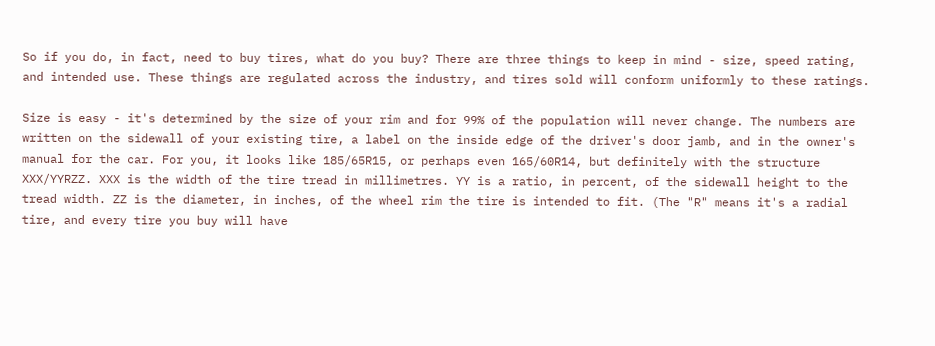So if you do, in fact, need to buy tires, what do you buy? There are three things to keep in mind - size, speed rating, and intended use. These things are regulated across the industry, and tires sold will conform uniformly to these ratings.

Size is easy - it's determined by the size of your rim and for 99% of the population will never change. The numbers are written on the sidewall of your existing tire, a label on the inside edge of the driver's door jamb, and in the owner's manual for the car. For you, it looks like 185/65R15, or perhaps even 165/60R14, but definitely with the structure XXX/YYRZZ. XXX is the width of the tire tread in millimetres. YY is a ratio, in percent, of the sidewall height to the tread width. ZZ is the diameter, in inches, of the wheel rim the tire is intended to fit. (The "R" means it's a radial tire, and every tire you buy will have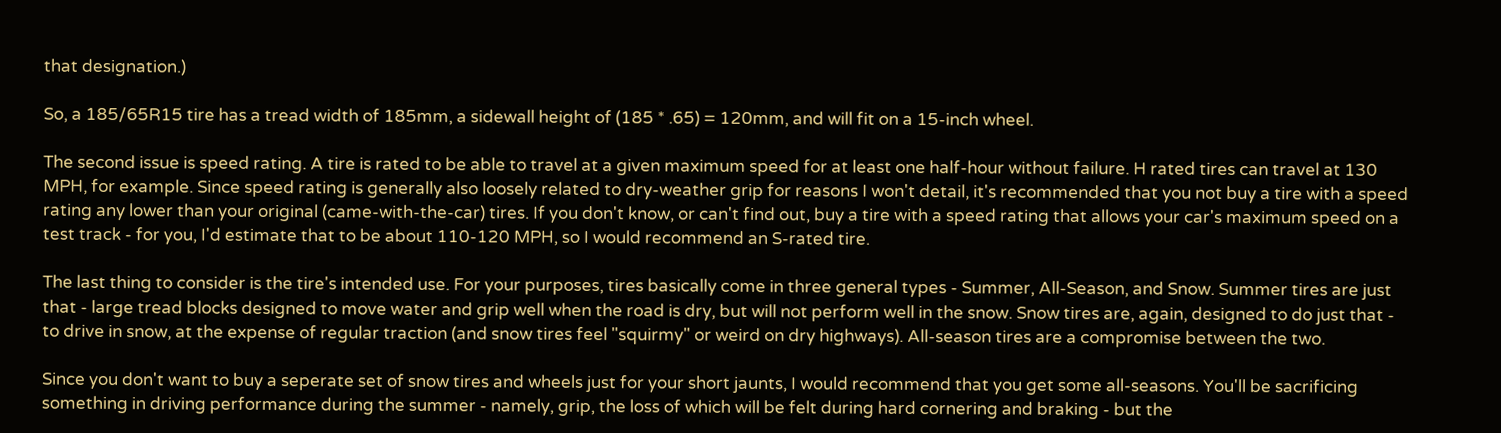that designation.)

So, a 185/65R15 tire has a tread width of 185mm, a sidewall height of (185 * .65) = 120mm, and will fit on a 15-inch wheel.

The second issue is speed rating. A tire is rated to be able to travel at a given maximum speed for at least one half-hour without failure. H rated tires can travel at 130 MPH, for example. Since speed rating is generally also loosely related to dry-weather grip for reasons I won't detail, it's recommended that you not buy a tire with a speed rating any lower than your original (came-with-the-car) tires. If you don't know, or can't find out, buy a tire with a speed rating that allows your car's maximum speed on a test track - for you, I'd estimate that to be about 110-120 MPH, so I would recommend an S-rated tire.

The last thing to consider is the tire's intended use. For your purposes, tires basically come in three general types - Summer, All-Season, and Snow. Summer tires are just that - large tread blocks designed to move water and grip well when the road is dry, but will not perform well in the snow. Snow tires are, again, designed to do just that - to drive in snow, at the expense of regular traction (and snow tires feel "squirmy" or weird on dry highways). All-season tires are a compromise between the two.

Since you don't want to buy a seperate set of snow tires and wheels just for your short jaunts, I would recommend that you get some all-seasons. You'll be sacrificing something in driving performance during the summer - namely, grip, the loss of which will be felt during hard cornering and braking - but the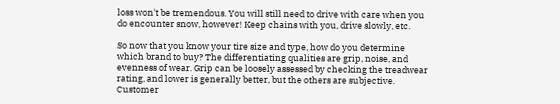loss won't be tremendous. You will still need to drive with care when you do encounter snow, however! Keep chains with you, drive slowly, etc.

So now that you know your tire size and type, how do you determine which brand to buy? The differentiating qualities are grip, noise, and evenness of wear. Grip can be loosely assessed by checking the treadwear rating, and lower is generally better, but the others are subjective. Customer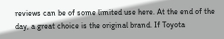reviews can be of some limited use here. At the end of the day, a great choice is the original brand. If Toyota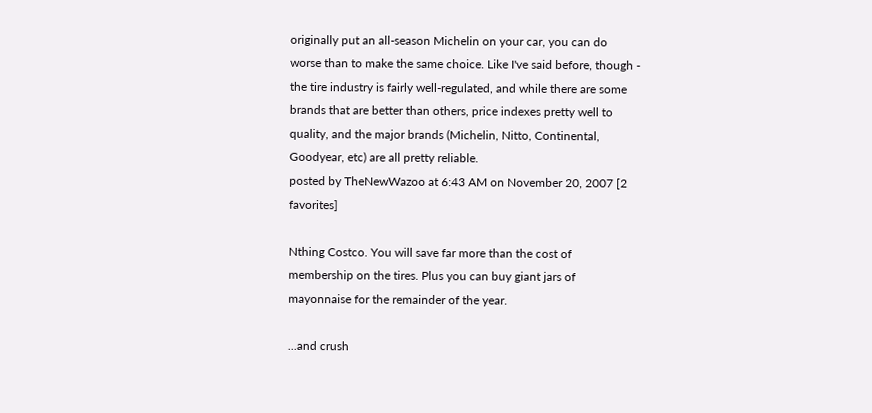originally put an all-season Michelin on your car, you can do worse than to make the same choice. Like I've said before, though - the tire industry is fairly well-regulated, and while there are some brands that are better than others, price indexes pretty well to quality, and the major brands (Michelin, Nitto, Continental, Goodyear, etc) are all pretty reliable.
posted by TheNewWazoo at 6:43 AM on November 20, 2007 [2 favorites]

Nthing Costco. You will save far more than the cost of membership on the tires. Plus you can buy giant jars of mayonnaise for the remainder of the year.

...and crush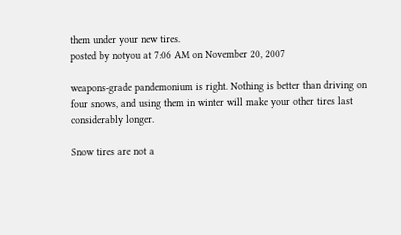them under your new tires.
posted by notyou at 7:06 AM on November 20, 2007

weapons-grade pandemonium is right. Nothing is better than driving on four snows, and using them in winter will make your other tires last considerably longer.

Snow tires are not a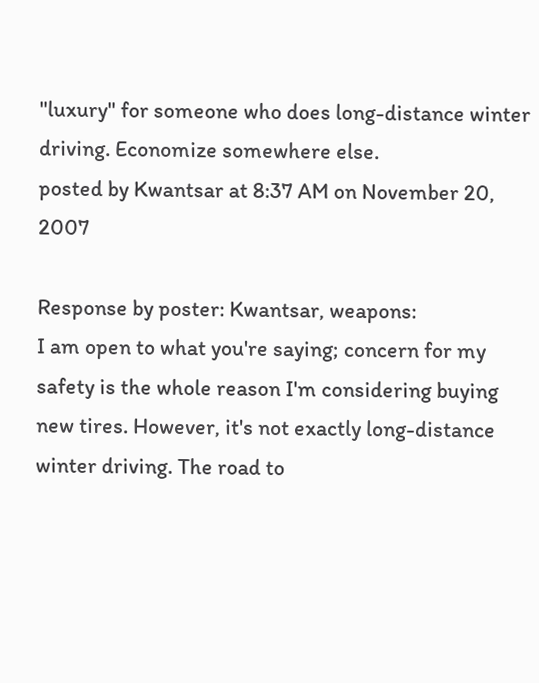"luxury" for someone who does long-distance winter driving. Economize somewhere else.
posted by Kwantsar at 8:37 AM on November 20, 2007

Response by poster: Kwantsar, weapons:
I am open to what you're saying; concern for my safety is the whole reason I'm considering buying new tires. However, it's not exactly long-distance winter driving. The road to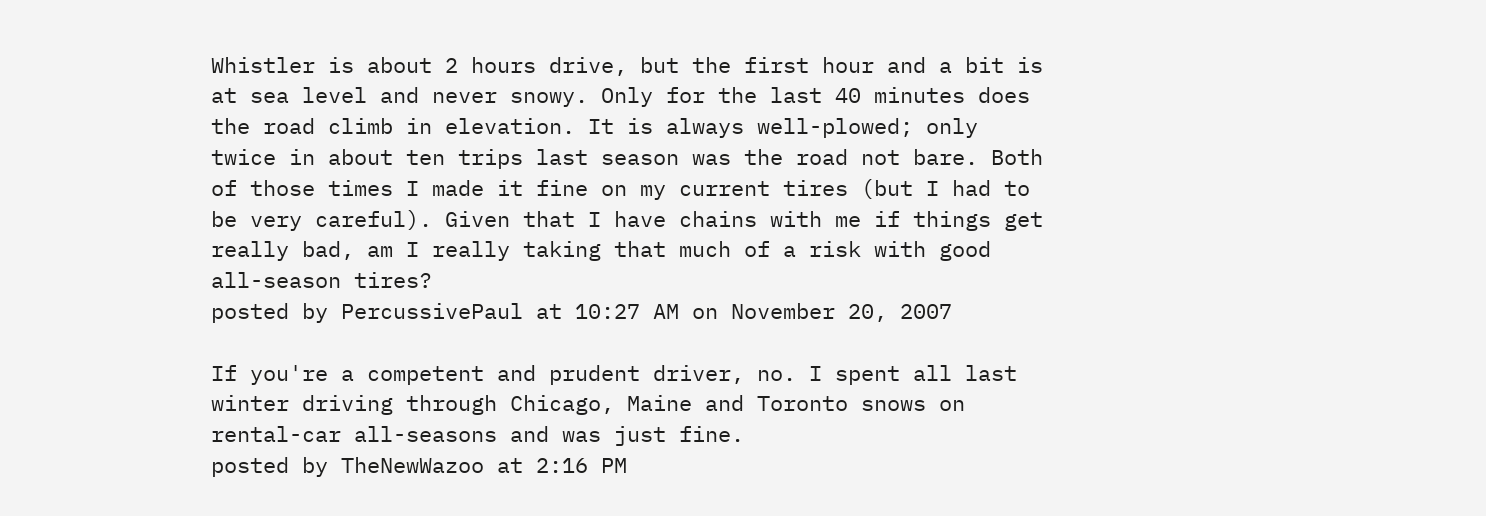Whistler is about 2 hours drive, but the first hour and a bit is at sea level and never snowy. Only for the last 40 minutes does the road climb in elevation. It is always well-plowed; only twice in about ten trips last season was the road not bare. Both of those times I made it fine on my current tires (but I had to be very careful). Given that I have chains with me if things get really bad, am I really taking that much of a risk with good all-season tires?
posted by PercussivePaul at 10:27 AM on November 20, 2007

If you're a competent and prudent driver, no. I spent all last winter driving through Chicago, Maine and Toronto snows on rental-car all-seasons and was just fine.
posted by TheNewWazoo at 2:16 PM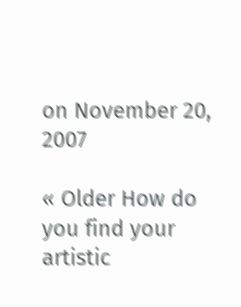on November 20, 2007

« Older How do you find your artistic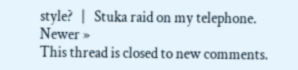style?   |   Stuka raid on my telephone. Newer »
This thread is closed to new comments.